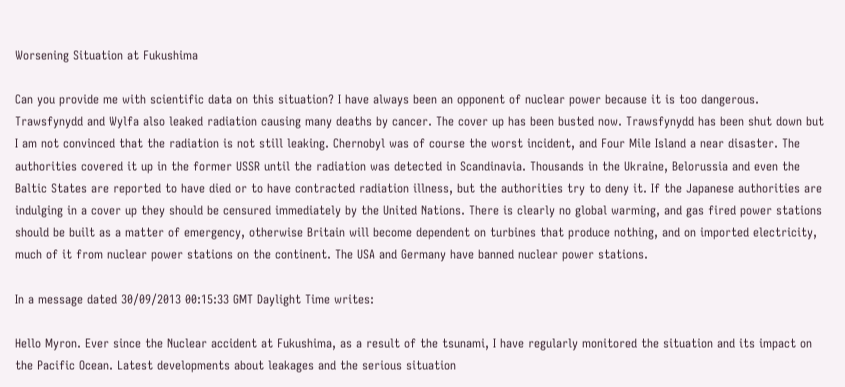Worsening Situation at Fukushima

Can you provide me with scientific data on this situation? I have always been an opponent of nuclear power because it is too dangerous. Trawsfynydd and Wylfa also leaked radiation causing many deaths by cancer. The cover up has been busted now. Trawsfynydd has been shut down but I am not convinced that the radiation is not still leaking. Chernobyl was of course the worst incident, and Four Mile Island a near disaster. The authorities covered it up in the former USSR until the radiation was detected in Scandinavia. Thousands in the Ukraine, Belorussia and even the Baltic States are reported to have died or to have contracted radiation illness, but the authorities try to deny it. If the Japanese authorities are indulging in a cover up they should be censured immediately by the United Nations. There is clearly no global warming, and gas fired power stations should be built as a matter of emergency, otherwise Britain will become dependent on turbines that produce nothing, and on imported electricity, much of it from nuclear power stations on the continent. The USA and Germany have banned nuclear power stations.

In a message dated 30/09/2013 00:15:33 GMT Daylight Time writes:

Hello Myron. Ever since the Nuclear accident at Fukushima, as a result of the tsunami, I have regularly monitored the situation and its impact on the Pacific Ocean. Latest developments about leakages and the serious situation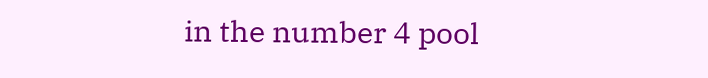in the number 4 pool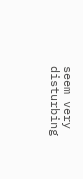seem very disturbing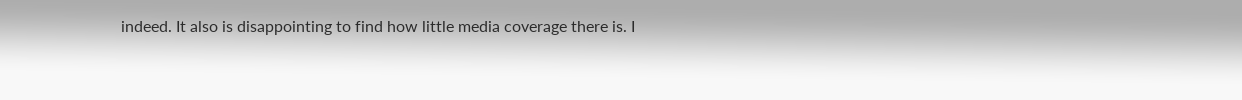indeed. It also is disappointing to find how little media coverage there is. I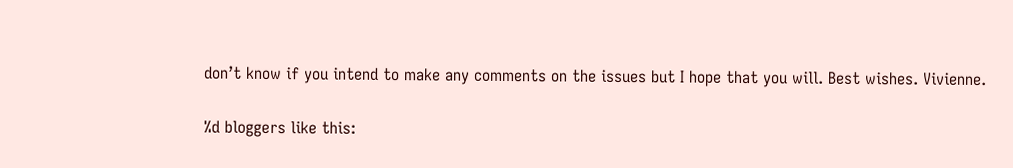don’t know if you intend to make any comments on the issues but I hope that you will. Best wishes. Vivienne.

%d bloggers like this: